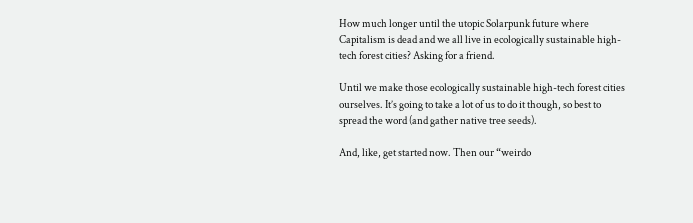How much longer until the utopic Solarpunk future where Capitalism is dead and we all live in ecologically sustainable high-tech forest cities? Asking for a friend.

Until we make those ecologically sustainable high-tech forest cities ourselves. It’s going to take a lot of us to do it though, so best to spread the word (and gather native tree seeds).

And, like, get started now. Then our “weirdo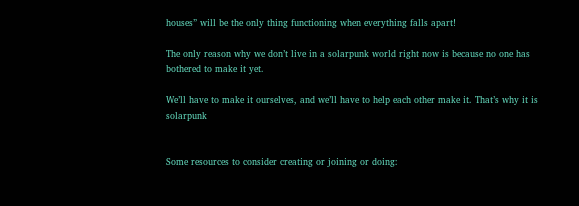houses” will be the only thing functioning when everything falls apart!

The only reason why we don’t live in a solarpunk world right now is because no one has bothered to make it yet.

We’ll have to make it ourselves, and we’ll have to help each other make it. That’s why it is solarpunk


Some resources to consider creating or joining or doing: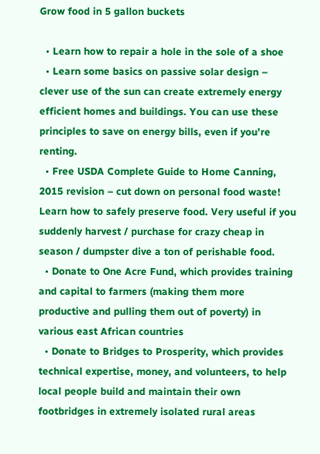Grow food in 5 gallon buckets

  • Learn how to repair a hole in the sole of a shoe
  • Learn some basics on passive solar design – clever use of the sun can create extremely energy efficient homes and buildings. You can use these principles to save on energy bills, even if you’re renting.
  • Free USDA Complete Guide to Home Canning, 2015 revision – cut down on personal food waste! Learn how to safely preserve food. Very useful if you suddenly harvest / purchase for crazy cheap in season / dumpster dive a ton of perishable food.
  • Donate to One Acre Fund, which provides training and capital to farmers (making them more productive and pulling them out of poverty) in various east African countries
  • Donate to Bridges to Prosperity, which provides technical expertise, money, and volunteers, to help local people build and maintain their own footbridges in extremely isolated rural areas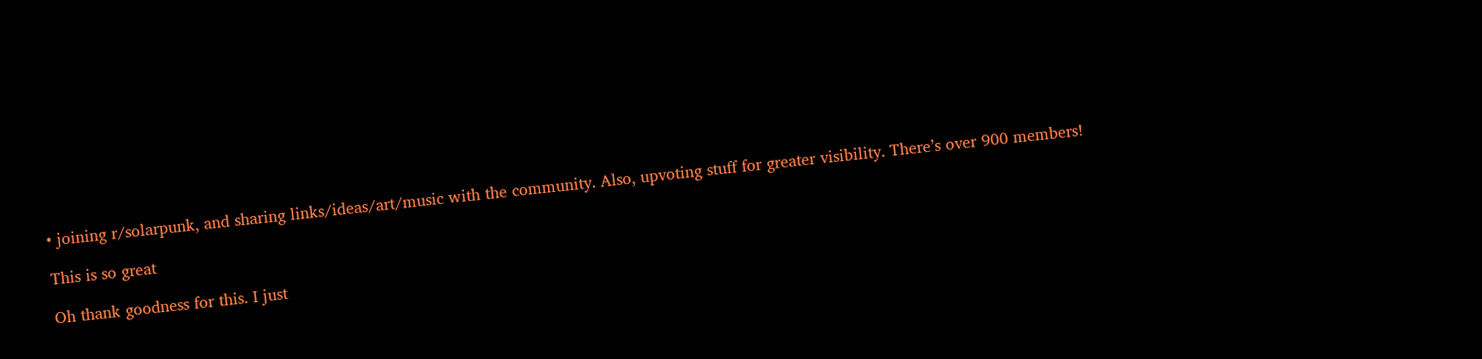• joining r/solarpunk, and sharing links/ideas/art/music with the community. Also, upvoting stuff for greater visibility. There’s over 900 members!

This is so great

Oh thank goodness for this. I just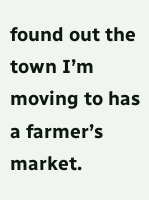found out the town I’m moving to has a farmer’s market.